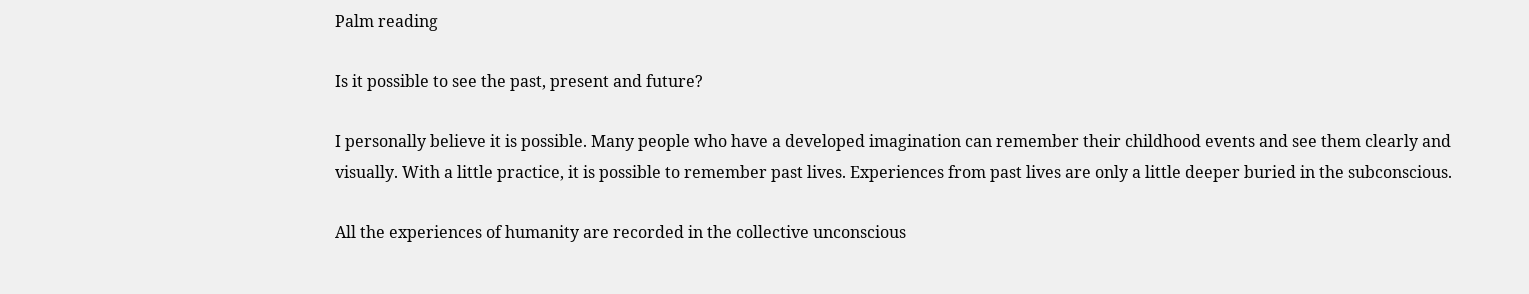Palm reading

Is it possible to see the past, present and future?

I personally believe it is possible. Many people who have a developed imagination can remember their childhood events and see them clearly and visually. With a little practice, it is possible to remember past lives. Experiences from past lives are only a little deeper buried in the subconscious.

All the experiences of humanity are recorded in the collective unconscious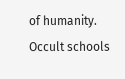of humanity. Occult schools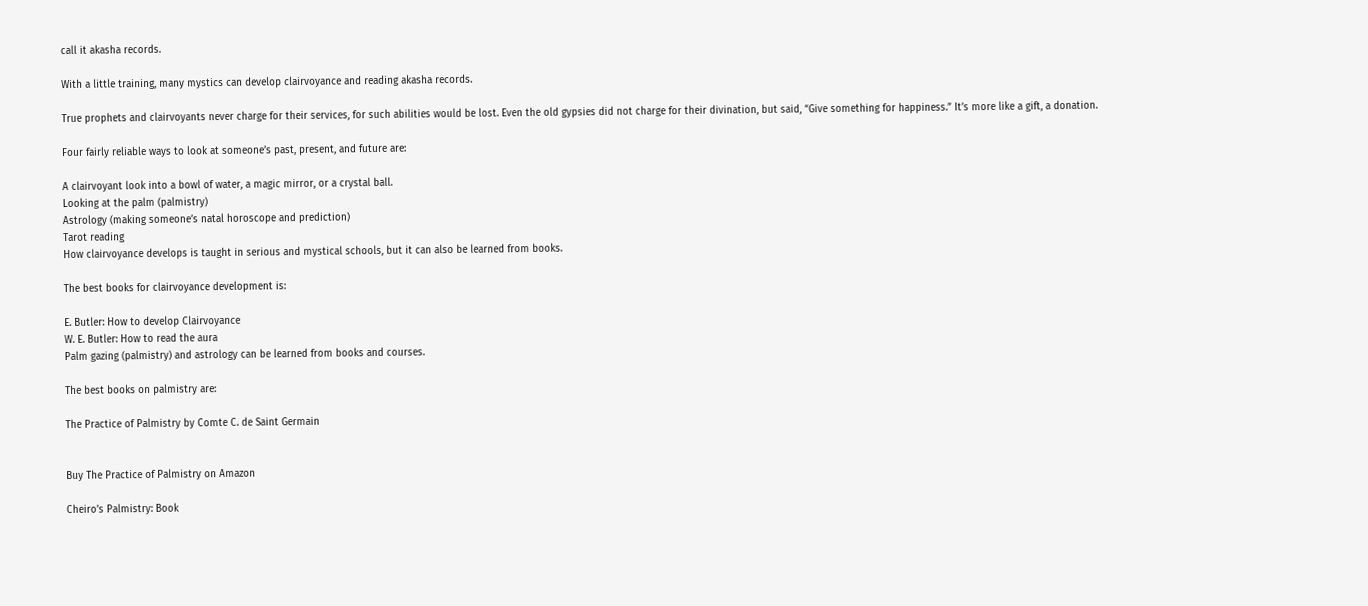call it akasha records.

With a little training, many mystics can develop clairvoyance and reading akasha records.

True prophets and clairvoyants never charge for their services, for such abilities would be lost. Even the old gypsies did not charge for their divination, but said, “Give something for happiness.” It’s more like a gift, a donation.

Four fairly reliable ways to look at someone’s past, present, and future are:

A clairvoyant look into a bowl of water, a magic mirror, or a crystal ball.
Looking at the palm (palmistry)
Astrology (making someone’s natal horoscope and prediction)
Tarot reading
How clairvoyance develops is taught in serious and mystical schools, but it can also be learned from books.

The best books for clairvoyance development is:

E. Butler: How to develop Clairvoyance
W. E. Butler: How to read the aura
Palm gazing (palmistry) and astrology can be learned from books and courses.

The best books on palmistry are:

The Practice of Palmistry by Comte C. de Saint Germain


Buy The Practice of Palmistry on Amazon

Cheiro’s Palmistry: Book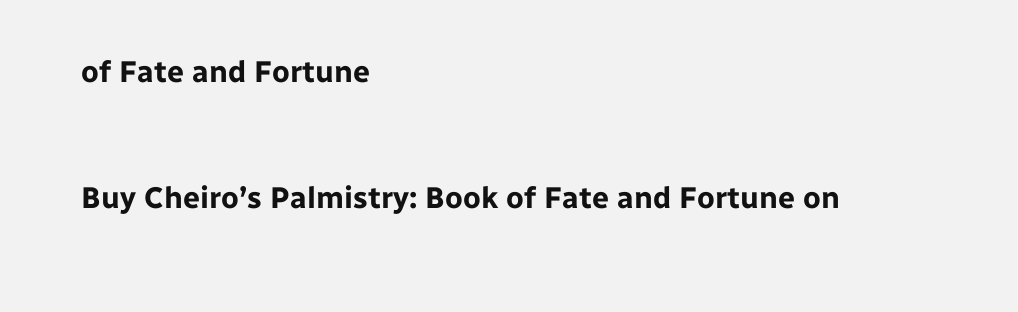of Fate and Fortune


Buy Cheiro’s Palmistry: Book of Fate and Fortune on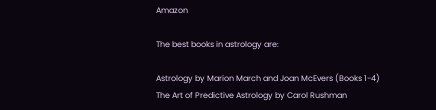Amazon

The best books in astrology are:

Astrology by Marion March and Joan McEvers (Books 1-4)
The Art of Predictive Astrology by Carol Rushman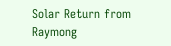Solar Return from Raymong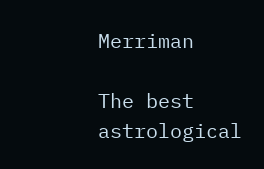Merriman

The best astrological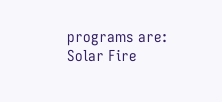programs are:
Solar Fire